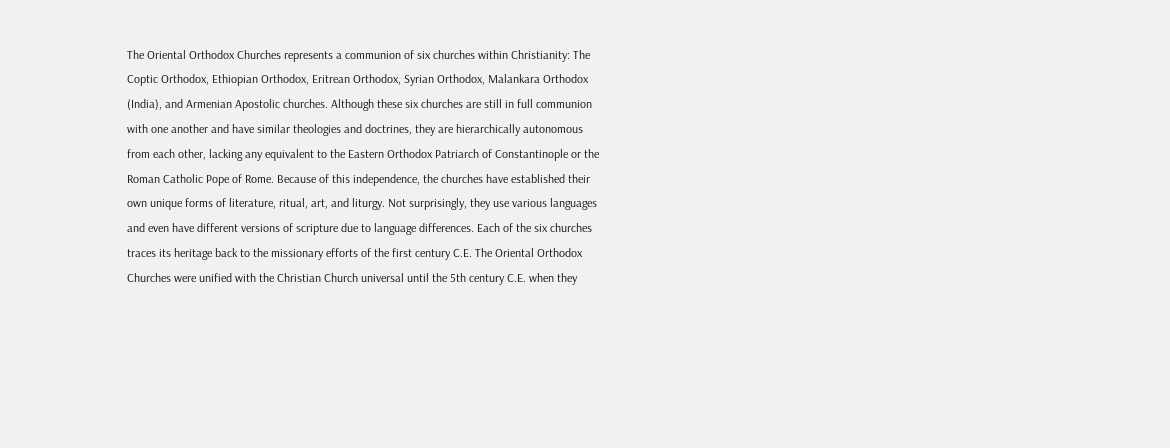The Oriental Orthodox Churches represents a communion of six churches within Christianity: The Coptic Orthodox, Ethiopian Orthodox, Eritrean Orthodox, Syrian Orthodox, Malankara Orthodox (India), and Armenian Apostolic churches. Although these six churches are still in full communion with one another and have similar theologies and doctrines, they are hierarchically autonomous from each other, lacking any equivalent to the Eastern Orthodox Patriarch of Constantinople or the Roman Catholic Pope of Rome. Because of this independence, the churches have established their own unique forms of literature, ritual, art, and liturgy. Not surprisingly, they use various languages and even have different versions of scripture due to language differences. Each of the six churches traces its heritage back to the missionary efforts of the first century C.E. The Oriental Orthodox Churches were unified with the Christian Church universal until the 5th century C.E. when they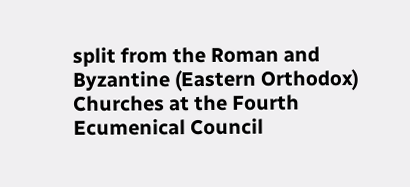split from the Roman and Byzantine (Eastern Orthodox) Churches at the Fourth Ecumenical Council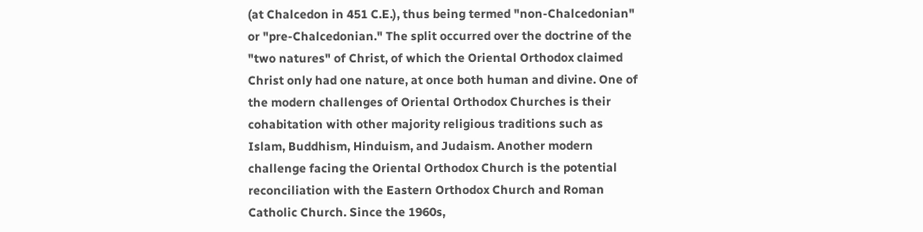(at Chalcedon in 451 C.E.), thus being termed "non-Chalcedonian" or "pre-Chalcedonian." The split occurred over the doctrine of the "two natures" of Christ, of which the Oriental Orthodox claimed Christ only had one nature, at once both human and divine. One of the modern challenges of Oriental Orthodox Churches is their cohabitation with other majority religious traditions such as Islam, Buddhism, Hinduism, and Judaism. Another modern challenge facing the Oriental Orthodox Church is the potential reconciliation with the Eastern Orthodox Church and Roman Catholic Church. Since the 1960s,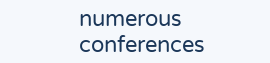numerous conferences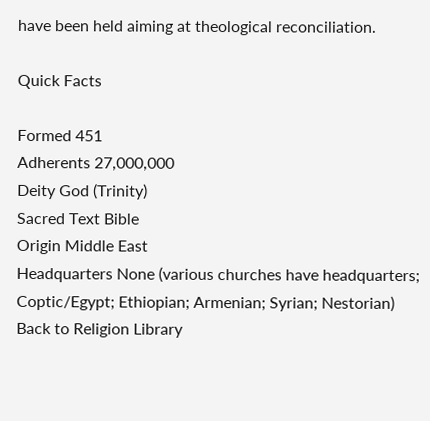have been held aiming at theological reconciliation.

Quick Facts

Formed 451
Adherents 27,000,000
Deity God (Trinity)
Sacred Text Bible
Origin Middle East
Headquarters None (various churches have headquarters; Coptic/Egypt; Ethiopian; Armenian; Syrian; Nestorian)
Back to Religion Library